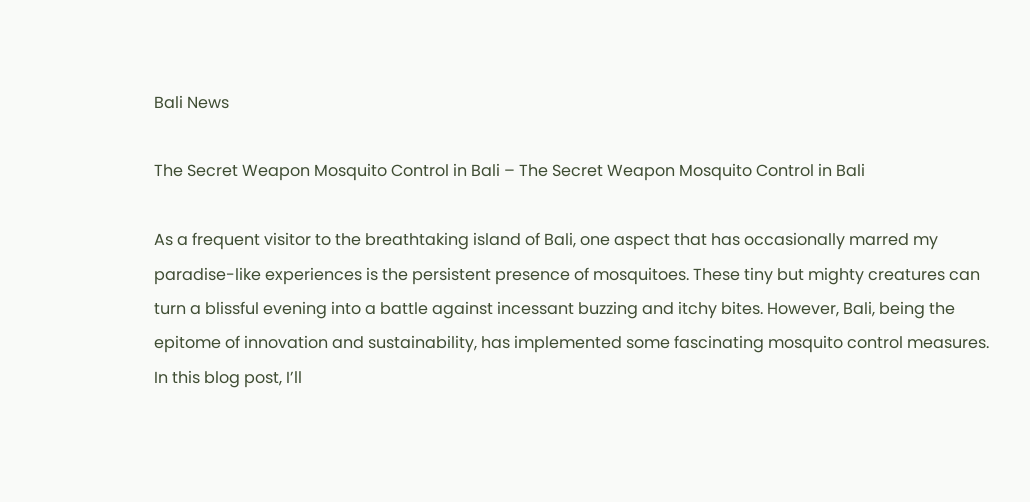Bali News

The Secret Weapon Mosquito Control in Bali – The Secret Weapon Mosquito Control in Bali

As a frequent visitor to the breathtaking island of Bali, one aspect that has occasionally marred my paradise-like experiences is the persistent presence of mosquitoes. These tiny but mighty creatures can turn a blissful evening into a battle against incessant buzzing and itchy bites. However, Bali, being the epitome of innovation and sustainability, has implemented some fascinating mosquito control measures. In this blog post, I’ll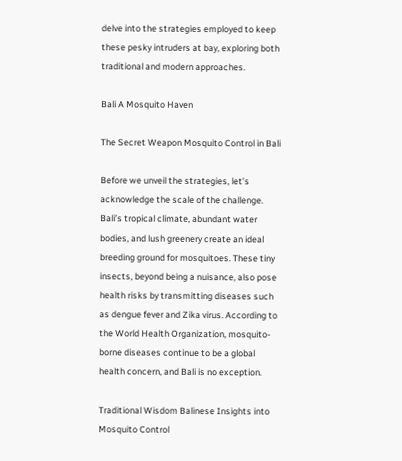delve into the strategies employed to keep these pesky intruders at bay, exploring both traditional and modern approaches.

Bali A Mosquito Haven

The Secret Weapon Mosquito Control in Bali

Before we unveil the strategies, let’s acknowledge the scale of the challenge. Bali’s tropical climate, abundant water bodies, and lush greenery create an ideal breeding ground for mosquitoes. These tiny insects, beyond being a nuisance, also pose health risks by transmitting diseases such as dengue fever and Zika virus. According to the World Health Organization, mosquito-borne diseases continue to be a global health concern, and Bali is no exception.

Traditional Wisdom Balinese Insights into Mosquito Control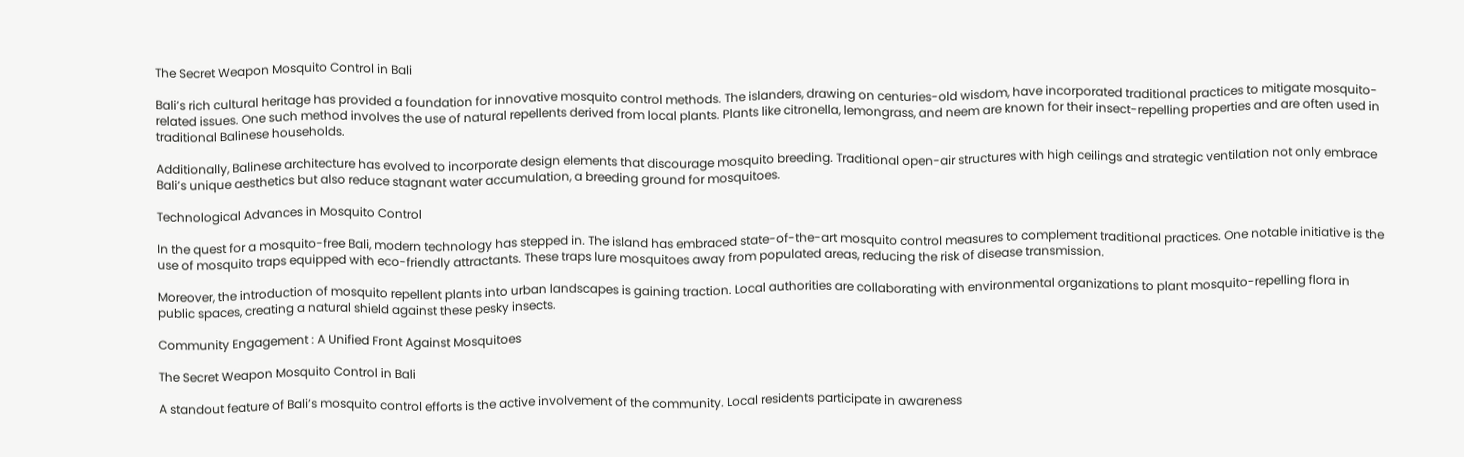The Secret Weapon Mosquito Control in Bali

Bali’s rich cultural heritage has provided a foundation for innovative mosquito control methods. The islanders, drawing on centuries-old wisdom, have incorporated traditional practices to mitigate mosquito-related issues. One such method involves the use of natural repellents derived from local plants. Plants like citronella, lemongrass, and neem are known for their insect-repelling properties and are often used in traditional Balinese households.

Additionally, Balinese architecture has evolved to incorporate design elements that discourage mosquito breeding. Traditional open-air structures with high ceilings and strategic ventilation not only embrace Bali’s unique aesthetics but also reduce stagnant water accumulation, a breeding ground for mosquitoes.

Technological Advances in Mosquito Control

In the quest for a mosquito-free Bali, modern technology has stepped in. The island has embraced state-of-the-art mosquito control measures to complement traditional practices. One notable initiative is the use of mosquito traps equipped with eco-friendly attractants. These traps lure mosquitoes away from populated areas, reducing the risk of disease transmission.

Moreover, the introduction of mosquito repellent plants into urban landscapes is gaining traction. Local authorities are collaborating with environmental organizations to plant mosquito-repelling flora in public spaces, creating a natural shield against these pesky insects.

Community Engagement : A Unified Front Against Mosquitoes

The Secret Weapon Mosquito Control in Bali

A standout feature of Bali’s mosquito control efforts is the active involvement of the community. Local residents participate in awareness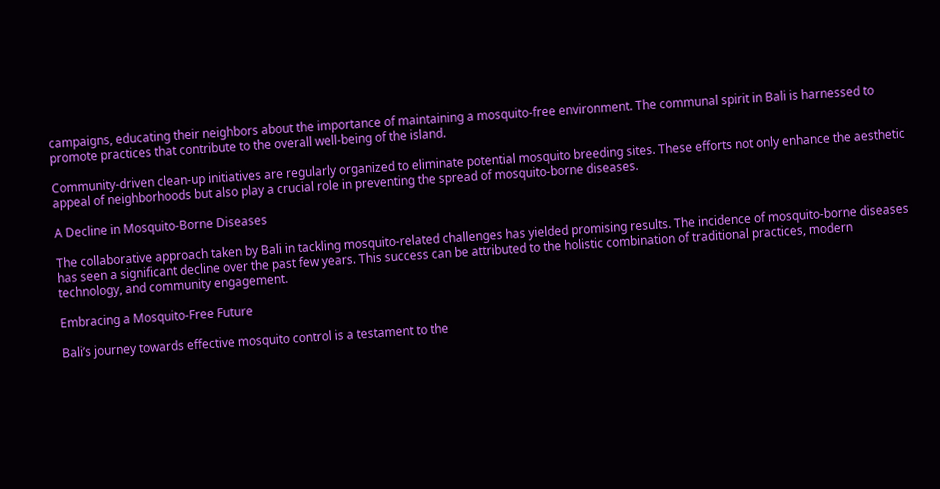campaigns, educating their neighbors about the importance of maintaining a mosquito-free environment. The communal spirit in Bali is harnessed to promote practices that contribute to the overall well-being of the island.

Community-driven clean-up initiatives are regularly organized to eliminate potential mosquito breeding sites. These efforts not only enhance the aesthetic appeal of neighborhoods but also play a crucial role in preventing the spread of mosquito-borne diseases.

A Decline in Mosquito-Borne Diseases

The collaborative approach taken by Bali in tackling mosquito-related challenges has yielded promising results. The incidence of mosquito-borne diseases has seen a significant decline over the past few years. This success can be attributed to the holistic combination of traditional practices, modern technology, and community engagement.

Embracing a Mosquito-Free Future

Bali’s journey towards effective mosquito control is a testament to the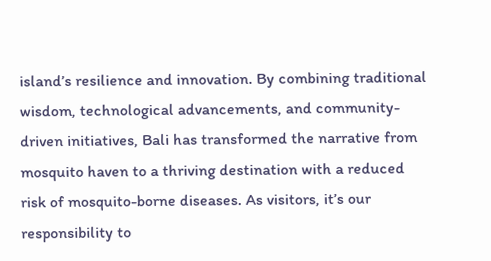island’s resilience and innovation. By combining traditional wisdom, technological advancements, and community-driven initiatives, Bali has transformed the narrative from mosquito haven to a thriving destination with a reduced risk of mosquito-borne diseases. As visitors, it’s our responsibility to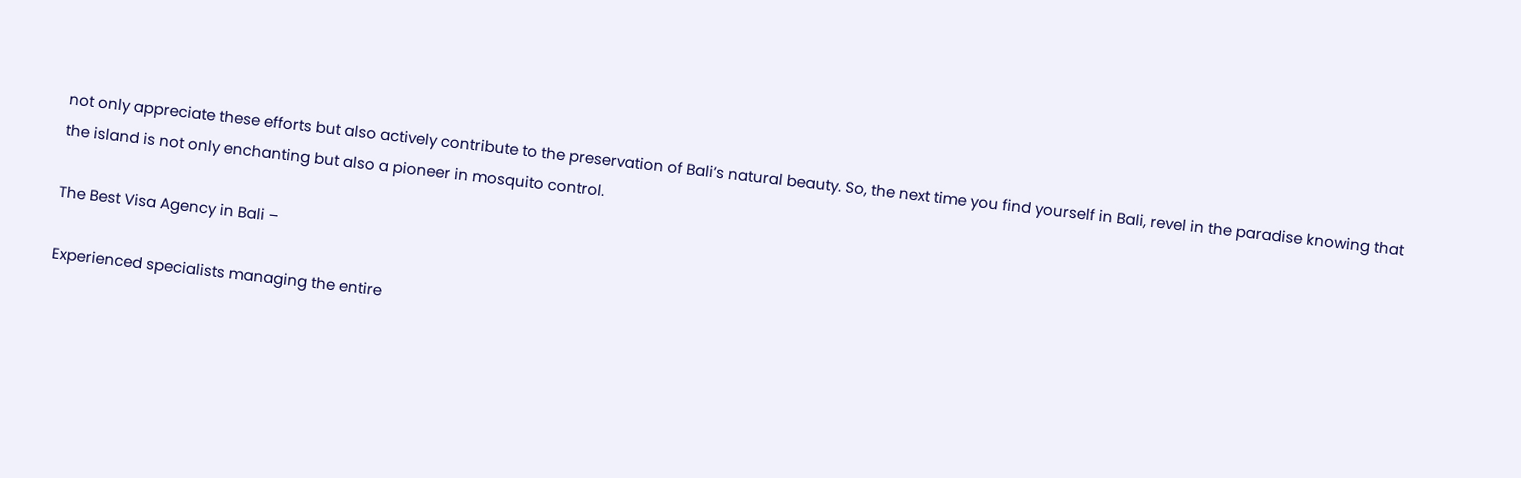not only appreciate these efforts but also actively contribute to the preservation of Bali’s natural beauty. So, the next time you find yourself in Bali, revel in the paradise knowing that the island is not only enchanting but also a pioneer in mosquito control.

The Best Visa Agency in Bali –

Experienced specialists managing the entire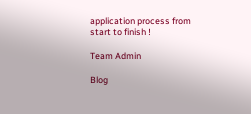application process from start to finish !

Team Admin

Blog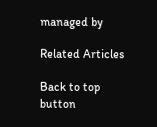managed by

Related Articles

Back to top button